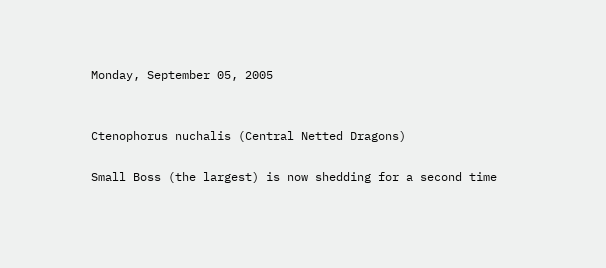Monday, September 05, 2005


Ctenophorus nuchalis (Central Netted Dragons)

Small Boss (the largest) is now shedding for a second time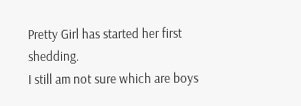Pretty Girl has started her first shedding.
I still am not sure which are boys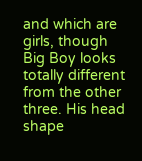and which are girls, though Big Boy looks totally different from the other three. His head shape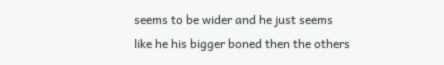seems to be wider and he just seems like he his bigger boned then the others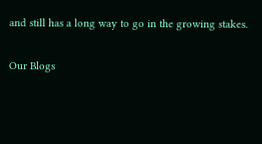and still has a long way to go in the growing stakes.

Our Blogs